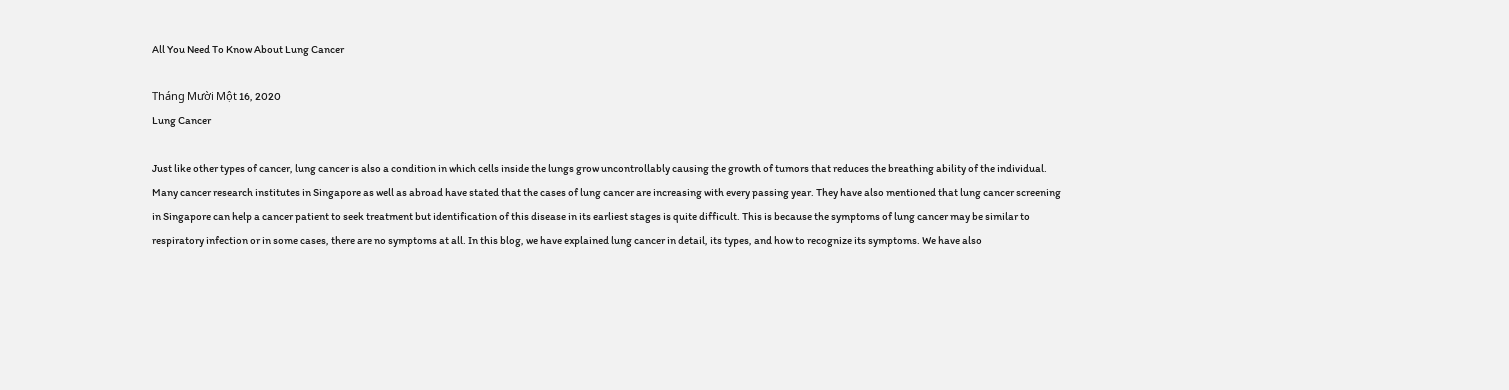All You Need To Know About Lung Cancer

Tháng Mười Một 16, 2020
Lung Cancer

Just like other types of cancer, lung cancer is also a condition in which cells inside the lungs grow uncontrollably causing the growth of tumors that reduces the breathing ability of the individual. Many cancer research institutes in Singapore as well as abroad have stated that the cases of lung cancer are increasing with every passing year. They have also mentioned that lung cancer screening in Singapore can help a cancer patient to seek treatment but identification of this disease in its earliest stages is quite difficult. This is because the symptoms of lung cancer may be similar to respiratory infection or in some cases, there are no symptoms at all. In this blog, we have explained lung cancer in detail, its types, and how to recognize its symptoms. We have also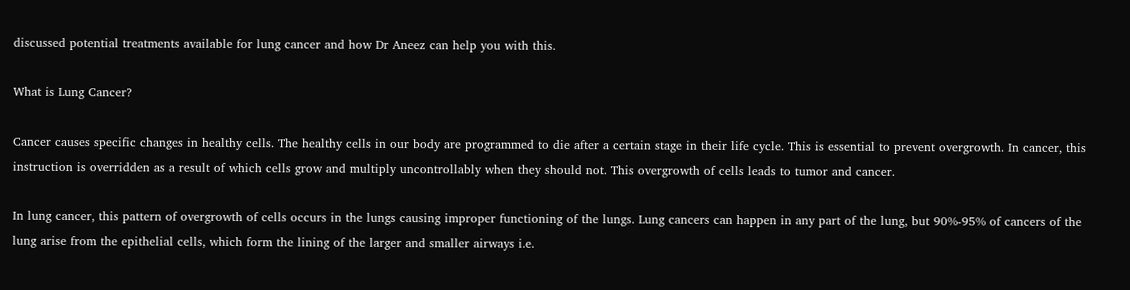discussed potential treatments available for lung cancer and how Dr Aneez can help you with this.

What is Lung Cancer?

Cancer causes specific changes in healthy cells. The healthy cells in our body are programmed to die after a certain stage in their life cycle. This is essential to prevent overgrowth. In cancer, this instruction is overridden as a result of which cells grow and multiply uncontrollably when they should not. This overgrowth of cells leads to tumor and cancer.

In lung cancer, this pattern of overgrowth of cells occurs in the lungs causing improper functioning of the lungs. Lung cancers can happen in any part of the lung, but 90%-95% of cancers of the lung arise from the epithelial cells, which form the lining of the larger and smaller airways i.e.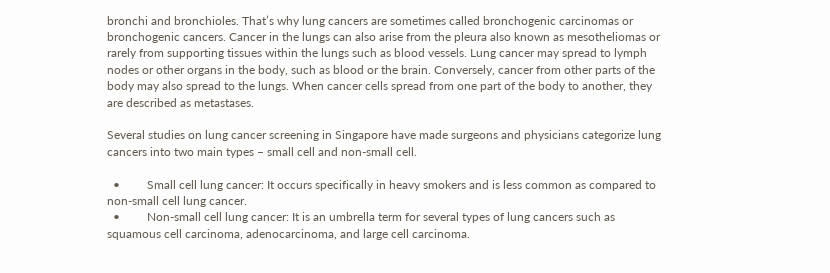bronchi and bronchioles. That’s why lung cancers are sometimes called bronchogenic carcinomas or bronchogenic cancers. Cancer in the lungs can also arise from the pleura also known as mesotheliomas or rarely from supporting tissues within the lungs such as blood vessels. Lung cancer may spread to lymph nodes or other organs in the body, such as blood or the brain. Conversely, cancer from other parts of the body may also spread to the lungs. When cancer cells spread from one part of the body to another, they are described as metastases.

Several studies on lung cancer screening in Singapore have made surgeons and physicians categorize lung cancers into two main types – small cell and non-small cell.

  •         Small cell lung cancer: It occurs specifically in heavy smokers and is less common as compared to non-small cell lung cancer.
  •         Non-small cell lung cancer: It is an umbrella term for several types of lung cancers such as squamous cell carcinoma, adenocarcinoma, and large cell carcinoma.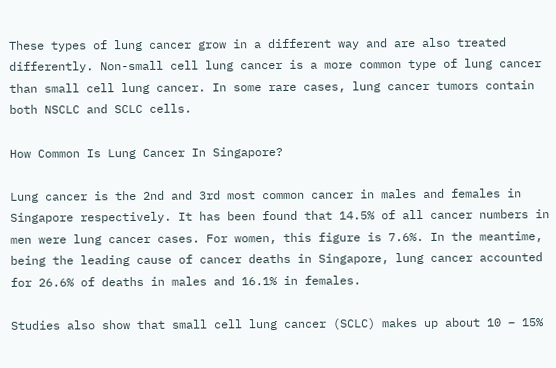These types of lung cancer grow in a different way and are also treated differently. Non-small cell lung cancer is a more common type of lung cancer than small cell lung cancer. In some rare cases, lung cancer tumors contain both NSCLC and SCLC cells.

How Common Is Lung Cancer In Singapore?

Lung cancer is the 2nd and 3rd most common cancer in males and females in Singapore respectively. It has been found that 14.5% of all cancer numbers in men were lung cancer cases. For women, this figure is 7.6%. In the meantime, being the leading cause of cancer deaths in Singapore, lung cancer accounted for 26.6% of deaths in males and 16.1% in females.

Studies also show that small cell lung cancer (SCLC) makes up about 10 – 15%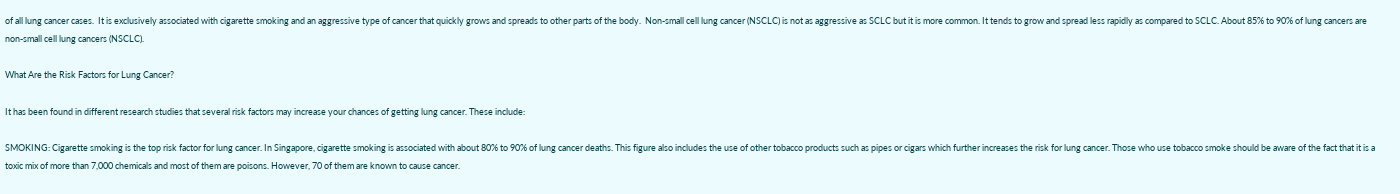of all lung cancer cases.  It is exclusively associated with cigarette smoking and an aggressive type of cancer that quickly grows and spreads to other parts of the body.  Non-small cell lung cancer (NSCLC) is not as aggressive as SCLC but it is more common. It tends to grow and spread less rapidly as compared to SCLC. About 85% to 90% of lung cancers are non-small cell lung cancers (NSCLC).

What Are the Risk Factors for Lung Cancer?

It has been found in different research studies that several risk factors may increase your chances of getting lung cancer. These include:

SMOKING: Cigarette smoking is the top risk factor for lung cancer. In Singapore, cigarette smoking is associated with about 80% to 90% of lung cancer deaths. This figure also includes the use of other tobacco products such as pipes or cigars which further increases the risk for lung cancer. Those who use tobacco smoke should be aware of the fact that it is a toxic mix of more than 7,000 chemicals and most of them are poisons. However, 70 of them are known to cause cancer.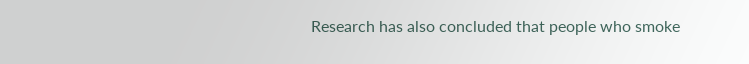Research has also concluded that people who smoke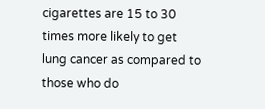cigarettes are 15 to 30 times more likely to get lung cancer as compared to those who do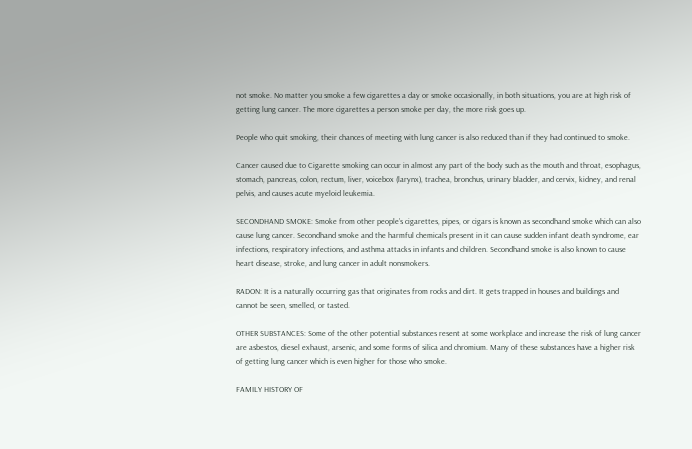not smoke. No matter you smoke a few cigarettes a day or smoke occasionally, in both situations, you are at high risk of getting lung cancer. The more cigarettes a person smoke per day, the more risk goes up.

People who quit smoking, their chances of meeting with lung cancer is also reduced than if they had continued to smoke.

Cancer caused due to Cigarette smoking can occur in almost any part of the body such as the mouth and throat, esophagus, stomach, pancreas, colon, rectum, liver, voicebox (larynx), trachea, bronchus, urinary bladder, and cervix, kidney, and renal pelvis, and causes acute myeloid leukemia.

SECONDHAND SMOKE: Smoke from other people’s cigarettes, pipes, or cigars is known as secondhand smoke which can also cause lung cancer. Secondhand smoke and the harmful chemicals present in it can cause sudden infant death syndrome, ear infections, respiratory infections, and asthma attacks in infants and children. Secondhand smoke is also known to cause heart disease, stroke, and lung cancer in adult nonsmokers.

RADON: It is a naturally occurring gas that originates from rocks and dirt. It gets trapped in houses and buildings and cannot be seen, smelled, or tasted.

OTHER SUBSTANCES: Some of the other potential substances resent at some workplace and increase the risk of lung cancer are asbestos, diesel exhaust, arsenic, and some forms of silica and chromium. Many of these substances have a higher risk of getting lung cancer which is even higher for those who smoke.

FAMILY HISTORY OF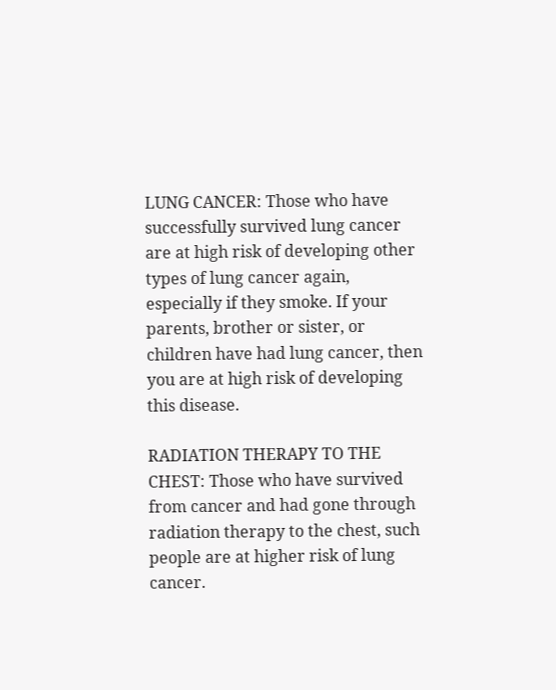LUNG CANCER: Those who have successfully survived lung cancer are at high risk of developing other types of lung cancer again, especially if they smoke. If your parents, brother or sister, or children have had lung cancer, then you are at high risk of developing this disease.

RADIATION THERAPY TO THE CHEST: Those who have survived from cancer and had gone through radiation therapy to the chest, such people are at higher risk of lung cancer.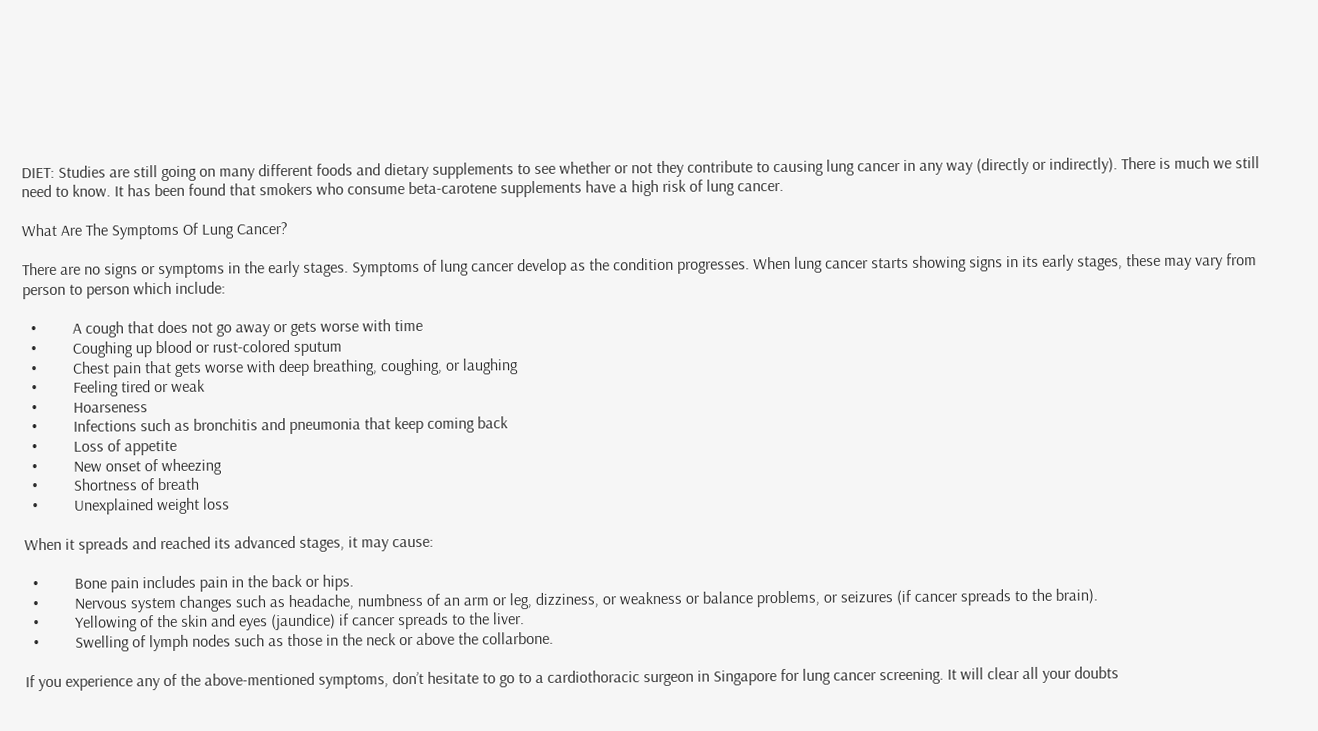DIET: Studies are still going on many different foods and dietary supplements to see whether or not they contribute to causing lung cancer in any way (directly or indirectly). There is much we still need to know. It has been found that smokers who consume beta-carotene supplements have a high risk of lung cancer.

What Are The Symptoms Of Lung Cancer?

There are no signs or symptoms in the early stages. Symptoms of lung cancer develop as the condition progresses. When lung cancer starts showing signs in its early stages, these may vary from person to person which include:

  •         A cough that does not go away or gets worse with time
  •         Coughing up blood or rust-colored sputum
  •         Chest pain that gets worse with deep breathing, coughing, or laughing
  •         Feeling tired or weak
  •         Hoarseness
  •         Infections such as bronchitis and pneumonia that keep coming back
  •         Loss of appetite
  •         New onset of wheezing
  •         Shortness of breath
  •         Unexplained weight loss

When it spreads and reached its advanced stages, it may cause:

  •         Bone pain includes pain in the back or hips.
  •         Nervous system changes such as headache, numbness of an arm or leg, dizziness, or weakness or balance problems, or seizures (if cancer spreads to the brain).
  •         Yellowing of the skin and eyes (jaundice) if cancer spreads to the liver.
  •         Swelling of lymph nodes such as those in the neck or above the collarbone.

If you experience any of the above-mentioned symptoms, don’t hesitate to go to a cardiothoracic surgeon in Singapore for lung cancer screening. It will clear all your doubts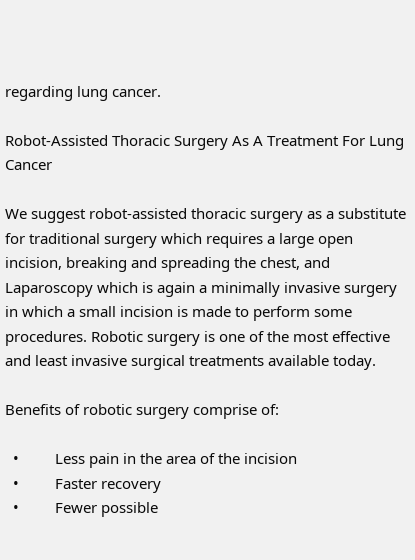regarding lung cancer.

Robot-Assisted Thoracic Surgery As A Treatment For Lung Cancer

We suggest robot-assisted thoracic surgery as a substitute for traditional surgery which requires a large open incision, breaking and spreading the chest, and Laparoscopy which is again a minimally invasive surgery in which a small incision is made to perform some procedures. Robotic surgery is one of the most effective and least invasive surgical treatments available today.

Benefits of robotic surgery comprise of:

  •         Less pain in the area of the incision
  •         Faster recovery
  •         Fewer possible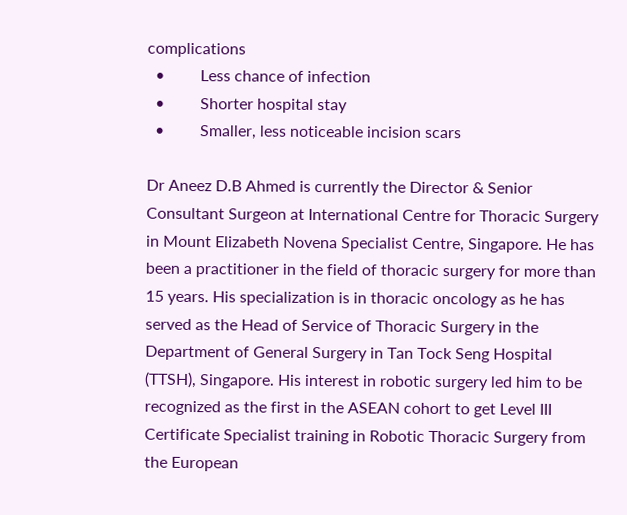complications
  •         Less chance of infection
  •         Shorter hospital stay
  •         Smaller, less noticeable incision scars

Dr Aneez D.B Ahmed is currently the Director & Senior Consultant Surgeon at International Centre for Thoracic Surgery in Mount Elizabeth Novena Specialist Centre, Singapore. He has been a practitioner in the field of thoracic surgery for more than 15 years. His specialization is in thoracic oncology as he has served as the Head of Service of Thoracic Surgery in the Department of General Surgery in Tan Tock Seng Hospital (TTSH), Singapore. His interest in robotic surgery led him to be recognized as the first in the ASEAN cohort to get Level III Certificate Specialist training in Robotic Thoracic Surgery from the European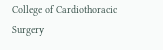College of Cardiothoracic Surgery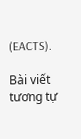(EACTS).

Bài viết tương tự